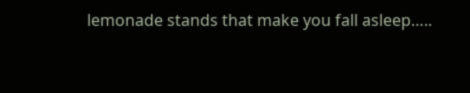lemonade stands that make you fall asleep…..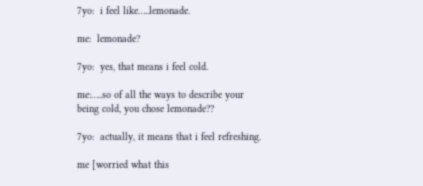7yo:  i feel like…..lemonade.

me:  lemonade?

7yo:  yes, that means i feel cold.

me:…..so of all the ways to describe your being cold, you chose lemonade??

7yo:  actually, it means that i feel refreshing.

me [worried what this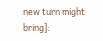new turn might bring]: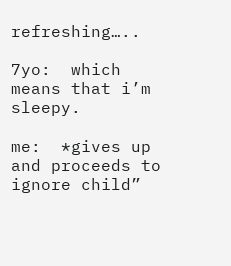refreshing…..

7yo:  which means that i’m sleepy.

me:  *gives up and proceeds to ignore child”